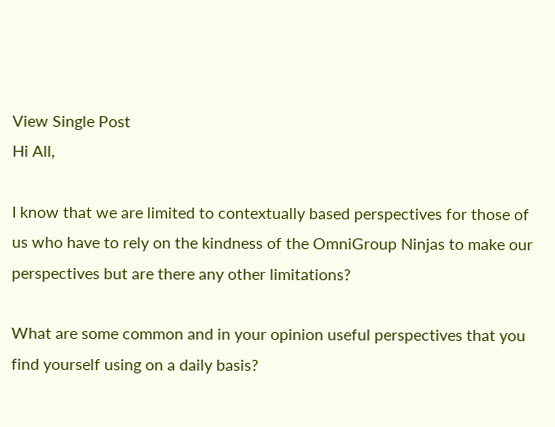View Single Post
Hi All,

I know that we are limited to contextually based perspectives for those of us who have to rely on the kindness of the OmniGroup Ninjas to make our perspectives but are there any other limitations?

What are some common and in your opinion useful perspectives that you find yourself using on a daily basis?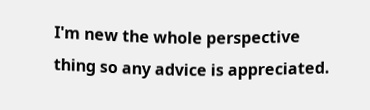I'm new the whole perspective thing so any advice is appreciated.